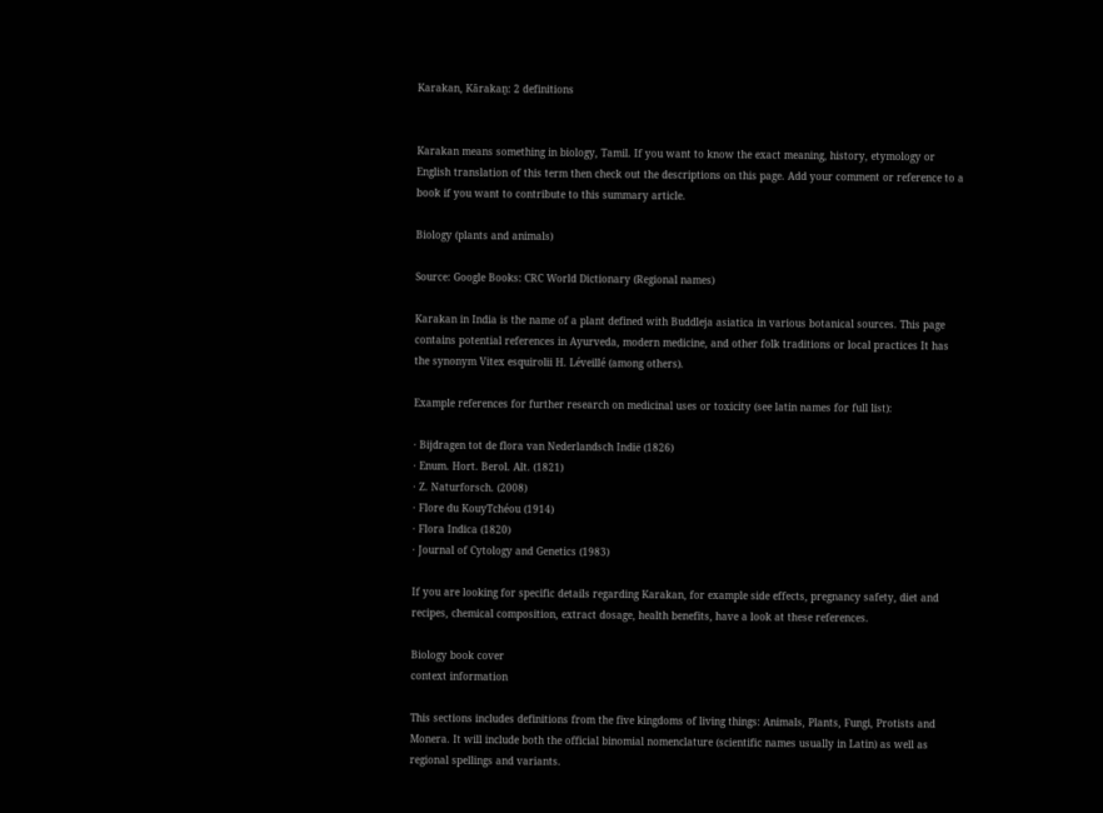Karakan, Kārakaṉ: 2 definitions


Karakan means something in biology, Tamil. If you want to know the exact meaning, history, etymology or English translation of this term then check out the descriptions on this page. Add your comment or reference to a book if you want to contribute to this summary article.

Biology (plants and animals)

Source: Google Books: CRC World Dictionary (Regional names)

Karakan in India is the name of a plant defined with Buddleja asiatica in various botanical sources. This page contains potential references in Ayurveda, modern medicine, and other folk traditions or local practices It has the synonym Vitex esquirolii H. Léveillé (among others).

Example references for further research on medicinal uses or toxicity (see latin names for full list):

· Bijdragen tot de flora van Nederlandsch Indië (1826)
· Enum. Hort. Berol. Alt. (1821)
· Z. Naturforsch. (2008)
· Flore du KouyTchéou (1914)
· Flora Indica (1820)
· Journal of Cytology and Genetics (1983)

If you are looking for specific details regarding Karakan, for example side effects, pregnancy safety, diet and recipes, chemical composition, extract dosage, health benefits, have a look at these references.

Biology book cover
context information

This sections includes definitions from the five kingdoms of living things: Animals, Plants, Fungi, Protists and Monera. It will include both the official binomial nomenclature (scientific names usually in Latin) as well as regional spellings and variants.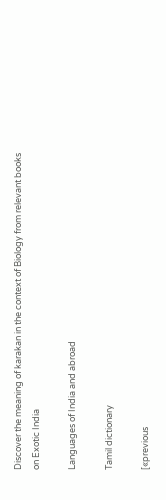Discover the meaning of karakan in the context of Biology from relevant books on Exotic India

Languages of India and abroad

Tamil dictionary

[«previous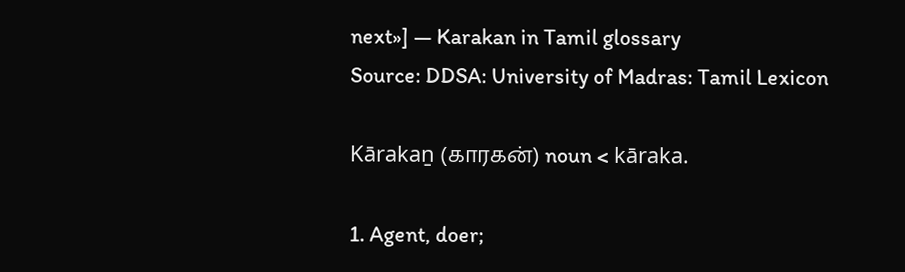next»] — Karakan in Tamil glossary
Source: DDSA: University of Madras: Tamil Lexicon

Kārakaṉ (காரகன்) noun < kāraka.

1. Agent, doer;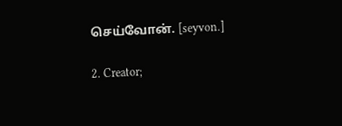செய்வோன். [seyvon.]

2. Creator;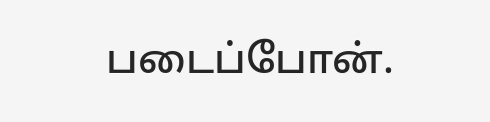படைப்போன்.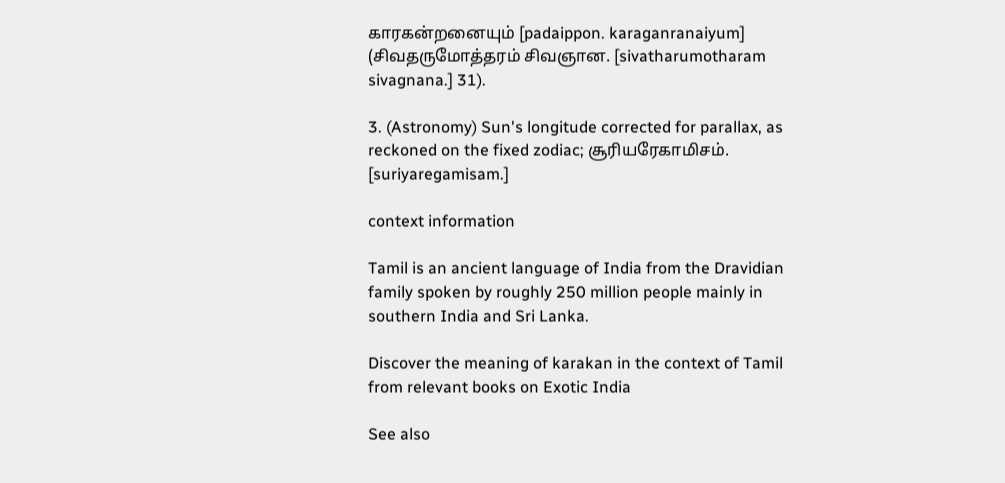காரகன்றனையும் [padaippon. karaganranaiyum] (சிவதருமோத்தரம் சிவஞான. [sivatharumotharam sivagnana.] 31).

3. (Astronomy) Sun's longitude corrected for parallax, as reckoned on the fixed zodiac; சூரியரேகாமிசம். [suriyaregamisam.]

context information

Tamil is an ancient language of India from the Dravidian family spoken by roughly 250 million people mainly in southern India and Sri Lanka.

Discover the meaning of karakan in the context of Tamil from relevant books on Exotic India

See also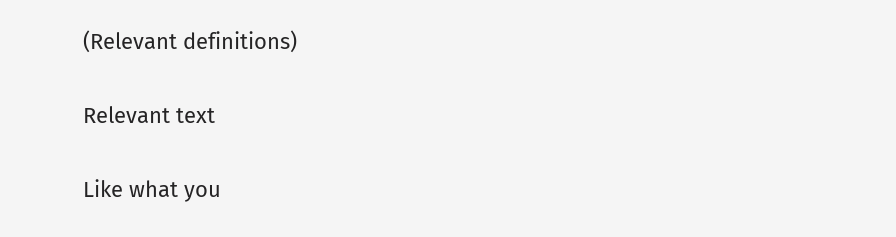(Relevant definitions)

Relevant text

Like what you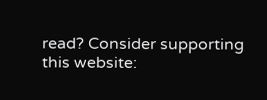read? Consider supporting this website: